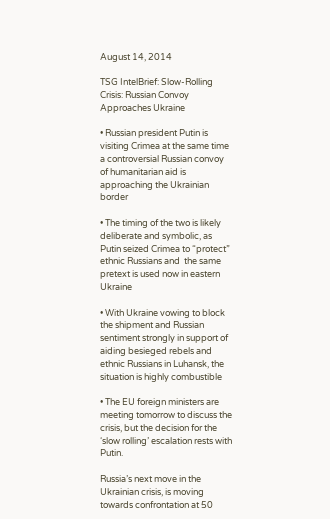August 14, 2014

TSG IntelBrief: Slow-Rolling Crisis: Russian Convoy Approaches Ukraine

• Russian president Putin is visiting Crimea at the same time a controversial Russian convoy of humanitarian aid is approaching the Ukrainian border

• The timing of the two is likely deliberate and symbolic, as Putin seized Crimea to “protect” ethnic Russians and  the same pretext is used now in eastern Ukraine

• With Ukraine vowing to block the shipment and Russian sentiment strongly in support of aiding besieged rebels and ethnic Russians in Luhansk, the situation is highly combustible

• The EU foreign ministers are meeting tomorrow to discuss the crisis, but the decision for the ‘slow rolling’ escalation rests with Putin.

Russia’s next move in the Ukrainian crisis, is moving towards confrontation at 50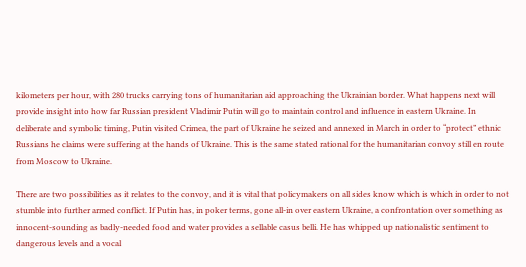kilometers per hour, with 280 trucks carrying tons of humanitarian aid approaching the Ukrainian border. What happens next will provide insight into how far Russian president Vladimir Putin will go to maintain control and influence in eastern Ukraine. In deliberate and symbolic timing, Putin visited Crimea, the part of Ukraine he seized and annexed in March in order to “protect” ethnic Russians he claims were suffering at the hands of Ukraine. This is the same stated rational for the humanitarian convoy still en route from Moscow to Ukraine.

There are two possibilities as it relates to the convoy, and it is vital that policymakers on all sides know which is which in order to not stumble into further armed conflict. If Putin has, in poker terms, gone all-in over eastern Ukraine, a confrontation over something as innocent-sounding as badly-needed food and water provides a sellable casus belli. He has whipped up nationalistic sentiment to dangerous levels and a vocal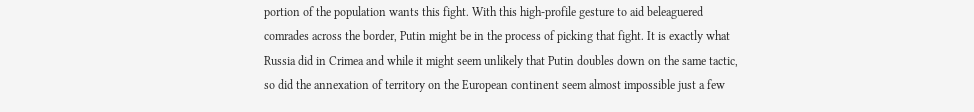portion of the population wants this fight. With this high-profile gesture to aid beleaguered comrades across the border, Putin might be in the process of picking that fight. It is exactly what Russia did in Crimea and while it might seem unlikely that Putin doubles down on the same tactic, so did the annexation of territory on the European continent seem almost impossible just a few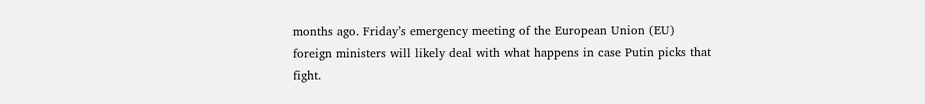months ago. Friday’s emergency meeting of the European Union (EU) foreign ministers will likely deal with what happens in case Putin picks that fight.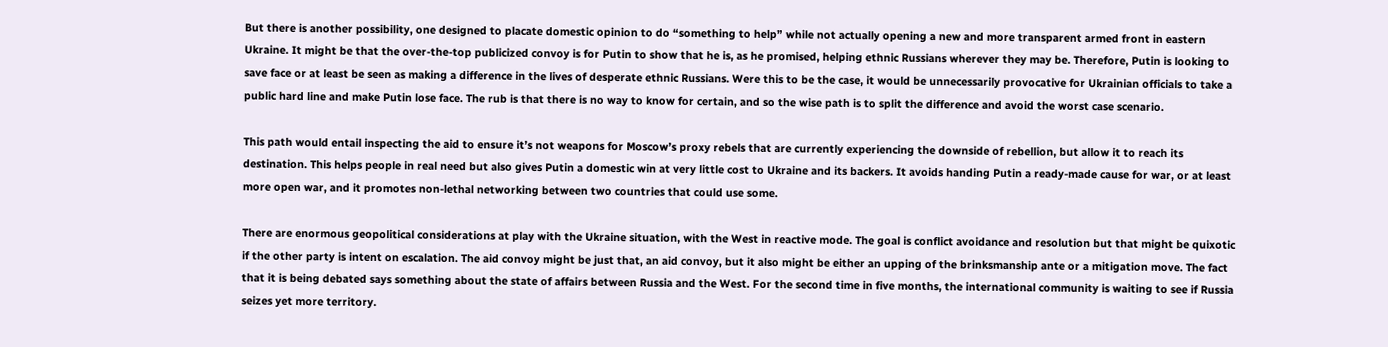But there is another possibility, one designed to placate domestic opinion to do “something to help” while not actually opening a new and more transparent armed front in eastern Ukraine. It might be that the over-the-top publicized convoy is for Putin to show that he is, as he promised, helping ethnic Russians wherever they may be. Therefore, Putin is looking to save face or at least be seen as making a difference in the lives of desperate ethnic Russians. Were this to be the case, it would be unnecessarily provocative for Ukrainian officials to take a public hard line and make Putin lose face. The rub is that there is no way to know for certain, and so the wise path is to split the difference and avoid the worst case scenario.

This path would entail inspecting the aid to ensure it’s not weapons for Moscow’s proxy rebels that are currently experiencing the downside of rebellion, but allow it to reach its destination. This helps people in real need but also gives Putin a domestic win at very little cost to Ukraine and its backers. It avoids handing Putin a ready-made cause for war, or at least more open war, and it promotes non-lethal networking between two countries that could use some.

There are enormous geopolitical considerations at play with the Ukraine situation, with the West in reactive mode. The goal is conflict avoidance and resolution but that might be quixotic if the other party is intent on escalation. The aid convoy might be just that, an aid convoy, but it also might be either an upping of the brinksmanship ante or a mitigation move. The fact that it is being debated says something about the state of affairs between Russia and the West. For the second time in five months, the international community is waiting to see if Russia seizes yet more territory.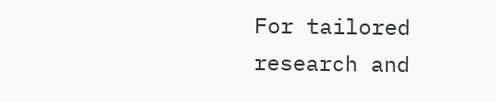For tailored research and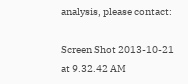analysis, please contact:

Screen Shot 2013-10-21 at 9.32.42 AM